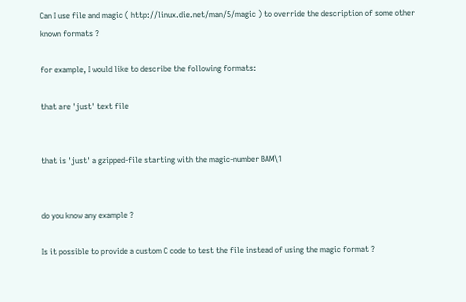Can I use file and magic ( http://linux.die.net/man/5/magic ) to override the description of some other known formats ?

for example, I would like to describe the following formats:

that are 'just' text file


that is 'just' a gzipped-file starting with the magic-number BAM\1


do you know any example ?

Is it possible to provide a custom C code to test the file instead of using the magic format ?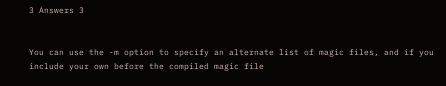3 Answers 3


You can use the -m option to specify an alternate list of magic files, and if you include your own before the compiled magic file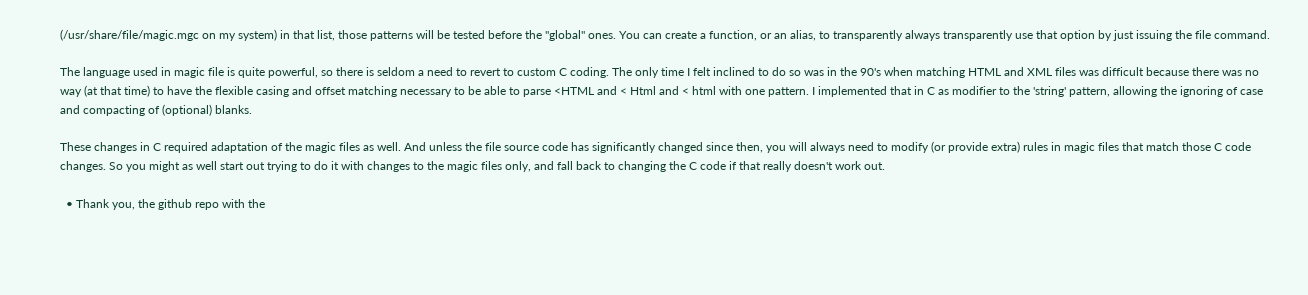(/usr/share/file/magic.mgc on my system) in that list, those patterns will be tested before the "global" ones. You can create a function, or an alias, to transparently always transparently use that option by just issuing the file command.

The language used in magic file is quite powerful, so there is seldom a need to revert to custom C coding. The only time I felt inclined to do so was in the 90's when matching HTML and XML files was difficult because there was no way (at that time) to have the flexible casing and offset matching necessary to be able to parse <HTML and < Html and < html with one pattern. I implemented that in C as modifier to the 'string' pattern, allowing the ignoring of case and compacting of (optional) blanks.

These changes in C required adaptation of the magic files as well. And unless the file source code has significantly changed since then, you will always need to modify (or provide extra) rules in magic files that match those C code changes. So you might as well start out trying to do it with changes to the magic files only, and fall back to changing the C code if that really doesn't work out.

  • Thank you, the github repo with the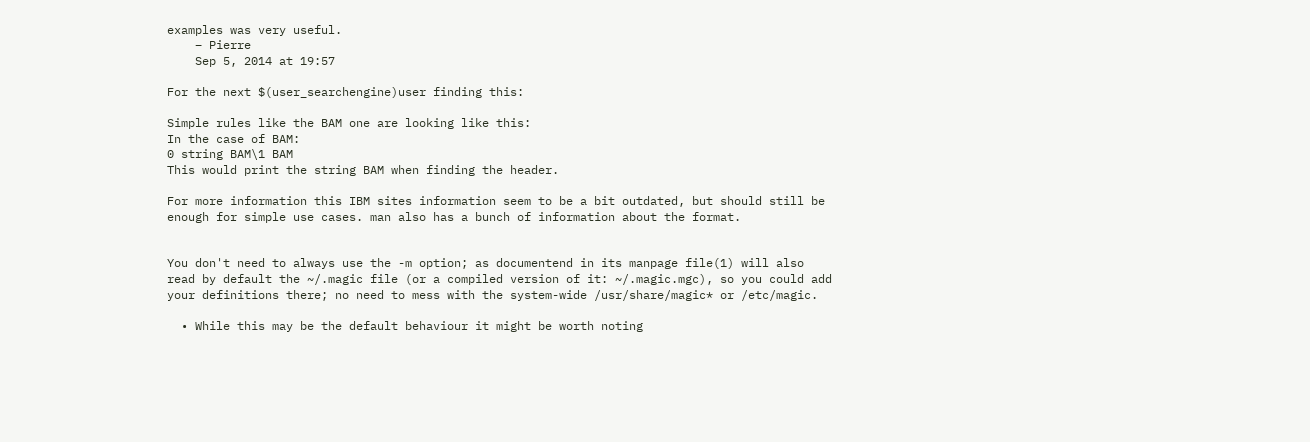examples was very useful.
    – Pierre
    Sep 5, 2014 at 19:57

For the next $(user_searchengine)user finding this:

Simple rules like the BAM one are looking like this:
In the case of BAM:
0 string BAM\1 BAM
This would print the string BAM when finding the header.

For more information this IBM sites information seem to be a bit outdated, but should still be enough for simple use cases. man also has a bunch of information about the format.


You don't need to always use the -m option; as documentend in its manpage file(1) will also read by default the ~/.magic file (or a compiled version of it: ~/.magic.mgc), so you could add your definitions there; no need to mess with the system-wide /usr/share/magic* or /etc/magic.

  • While this may be the default behaviour it might be worth noting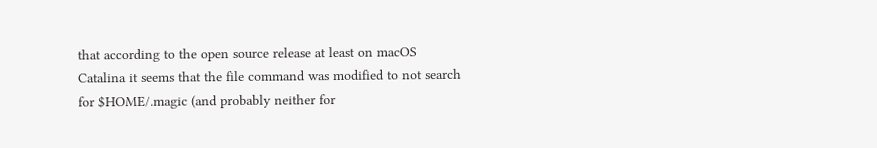that according to the open source release at least on macOS Catalina it seems that the file command was modified to not search for $HOME/.magic (and probably neither for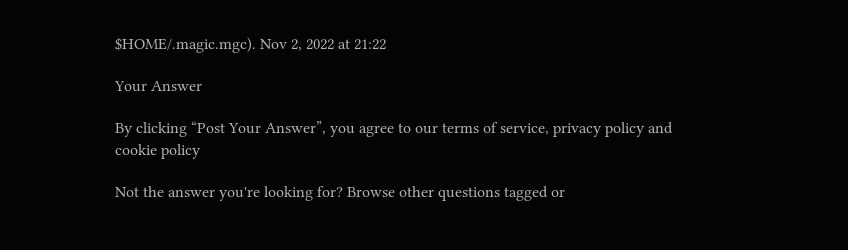$HOME/.magic.mgc). Nov 2, 2022 at 21:22

Your Answer

By clicking “Post Your Answer”, you agree to our terms of service, privacy policy and cookie policy

Not the answer you're looking for? Browse other questions tagged or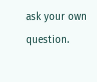ask your own question.